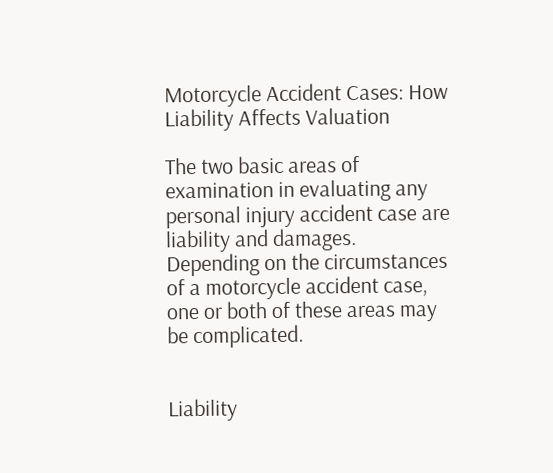Motorcycle Accident Cases: How Liability Affects Valuation

The two basic areas of examination in evaluating any personal injury accident case are liability and damages.  Depending on the circumstances of a motorcycle accident case, one or both of these areas may be complicated.


Liability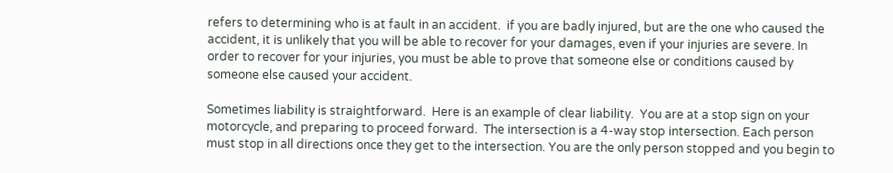refers to determining who is at fault in an accident.  if you are badly injured, but are the one who caused the accident, it is unlikely that you will be able to recover for your damages, even if your injuries are severe. In order to recover for your injuries, you must be able to prove that someone else or conditions caused by someone else caused your accident.

Sometimes liability is straightforward.  Here is an example of clear liability.  You are at a stop sign on your motorcycle, and preparing to proceed forward.  The intersection is a 4-way stop intersection. Each person must stop in all directions once they get to the intersection. You are the only person stopped and you begin to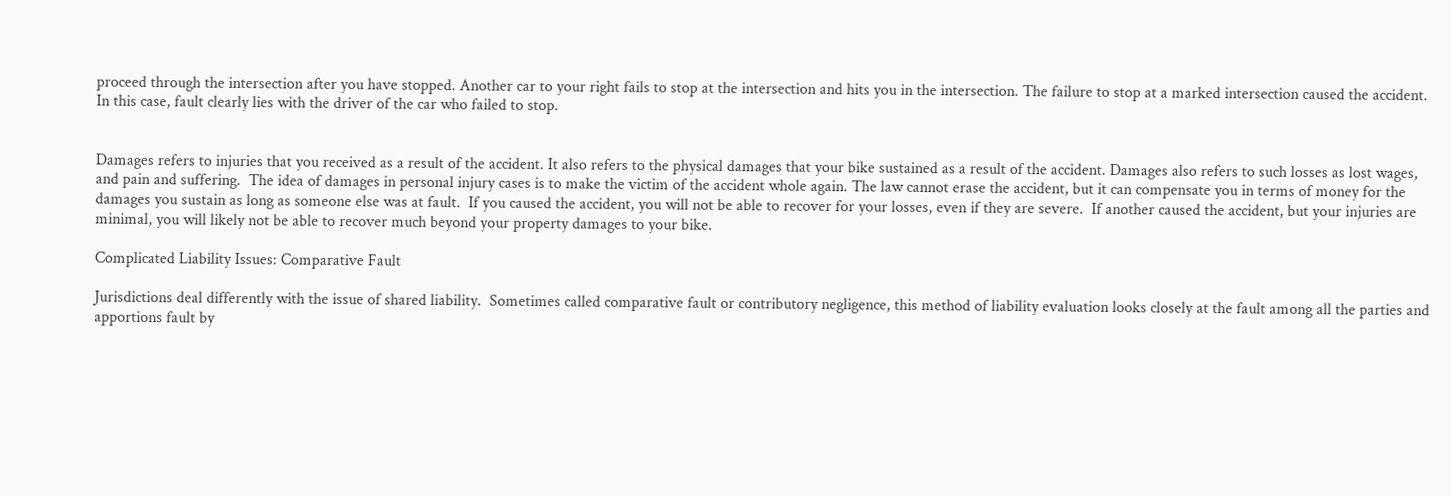proceed through the intersection after you have stopped. Another car to your right fails to stop at the intersection and hits you in the intersection. The failure to stop at a marked intersection caused the accident. In this case, fault clearly lies with the driver of the car who failed to stop.


Damages refers to injuries that you received as a result of the accident. It also refers to the physical damages that your bike sustained as a result of the accident. Damages also refers to such losses as lost wages, and pain and suffering.  The idea of damages in personal injury cases is to make the victim of the accident whole again. The law cannot erase the accident, but it can compensate you in terms of money for the damages you sustain as long as someone else was at fault.  If you caused the accident, you will not be able to recover for your losses, even if they are severe.  If another caused the accident, but your injuries are minimal, you will likely not be able to recover much beyond your property damages to your bike.

Complicated Liability Issues: Comparative Fault

Jurisdictions deal differently with the issue of shared liability.  Sometimes called comparative fault or contributory negligence, this method of liability evaluation looks closely at the fault among all the parties and apportions fault by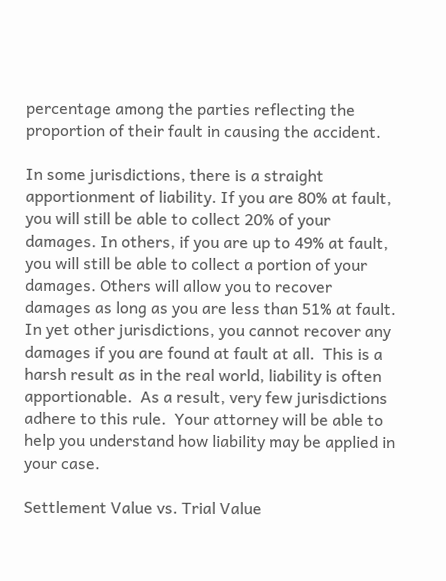percentage among the parties reflecting the proportion of their fault in causing the accident.

In some jurisdictions, there is a straight apportionment of liability. If you are 80% at fault, you will still be able to collect 20% of your damages. In others, if you are up to 49% at fault, you will still be able to collect a portion of your damages. Others will allow you to recover damages as long as you are less than 51% at fault. In yet other jurisdictions, you cannot recover any damages if you are found at fault at all.  This is a harsh result as in the real world, liability is often apportionable.  As a result, very few jurisdictions adhere to this rule.  Your attorney will be able to help you understand how liability may be applied in your case.

Settlement Value vs. Trial Value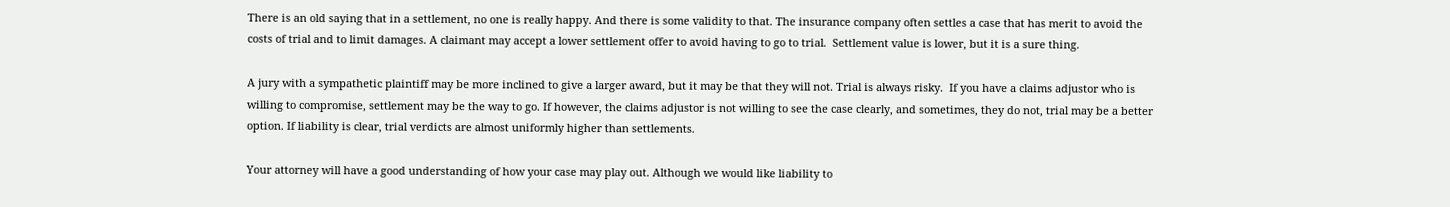There is an old saying that in a settlement, no one is really happy. And there is some validity to that. The insurance company often settles a case that has merit to avoid the costs of trial and to limit damages. A claimant may accept a lower settlement offer to avoid having to go to trial.  Settlement value is lower, but it is a sure thing.

A jury with a sympathetic plaintiff may be more inclined to give a larger award, but it may be that they will not. Trial is always risky.  If you have a claims adjustor who is willing to compromise, settlement may be the way to go. If however, the claims adjustor is not willing to see the case clearly, and sometimes, they do not, trial may be a better option. If liability is clear, trial verdicts are almost uniformly higher than settlements.

Your attorney will have a good understanding of how your case may play out. Although we would like liability to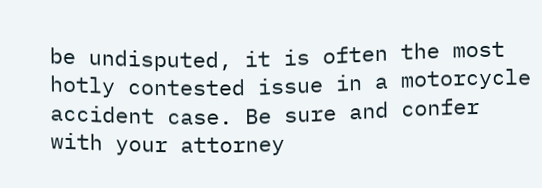be undisputed, it is often the most hotly contested issue in a motorcycle accident case. Be sure and confer with your attorney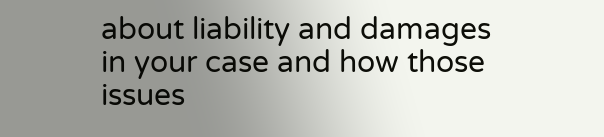about liability and damages in your case and how those issues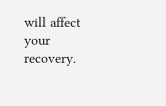will affect your recovery.